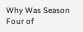Why Was Season Four of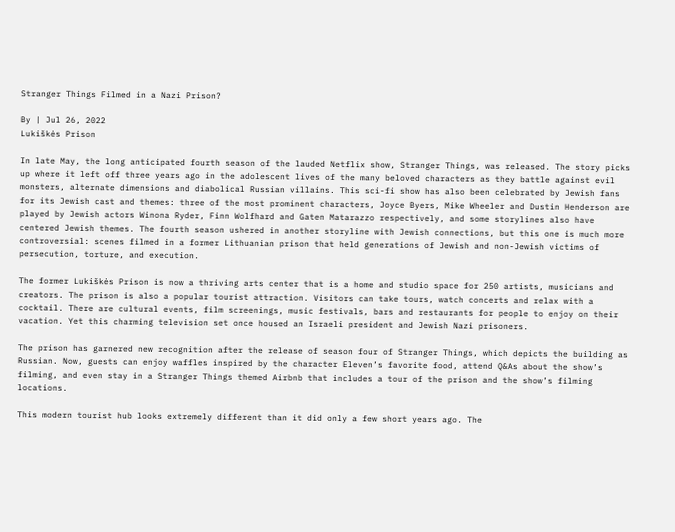Stranger Things Filmed in a Nazi Prison?

By | Jul 26, 2022
Lukiškės Prison

In late May, the long anticipated fourth season of the lauded Netflix show, Stranger Things, was released. The story picks up where it left off three years ago in the adolescent lives of the many beloved characters as they battle against evil monsters, alternate dimensions and diabolical Russian villains. This sci-fi show has also been celebrated by Jewish fans for its Jewish cast and themes: three of the most prominent characters, Joyce Byers, Mike Wheeler and Dustin Henderson are played by Jewish actors Winona Ryder, Finn Wolfhard and Gaten Matarazzo respectively, and some storylines also have centered Jewish themes. The fourth season ushered in another storyline with Jewish connections, but this one is much more controversial: scenes filmed in a former Lithuanian prison that held generations of Jewish and non-Jewish victims of persecution, torture, and execution.

The former Lukiškės Prison is now a thriving arts center that is a home and studio space for 250 artists, musicians and creators. The prison is also a popular tourist attraction. Visitors can take tours, watch concerts and relax with a cocktail. There are cultural events, film screenings, music festivals, bars and restaurants for people to enjoy on their vacation. Yet this charming television set once housed an Israeli president and Jewish Nazi prisoners.

The prison has garnered new recognition after the release of season four of Stranger Things, which depicts the building as Russian. Now, guests can enjoy waffles inspired by the character Eleven’s favorite food, attend Q&As about the show’s filming, and even stay in a Stranger Things themed Airbnb that includes a tour of the prison and the show’s filming locations.

This modern tourist hub looks extremely different than it did only a few short years ago. The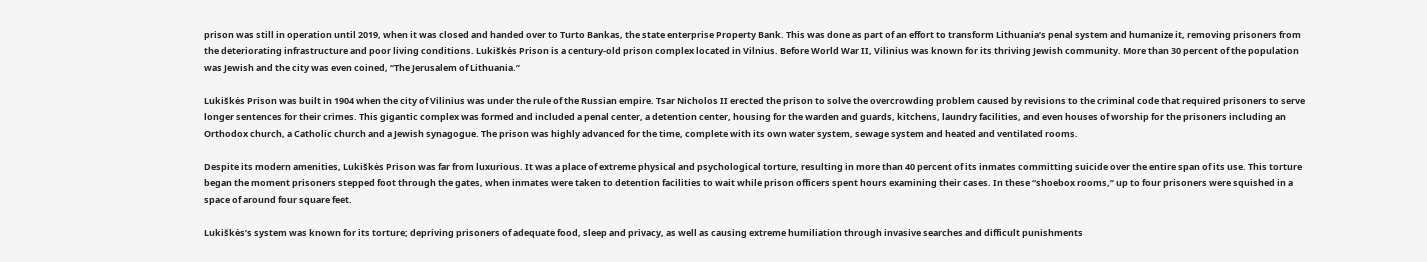prison was still in operation until 2019, when it was closed and handed over to Turto Bankas, the state enterprise Property Bank. This was done as part of an effort to transform Lithuania’s penal system and humanize it, removing prisoners from the deteriorating infrastructure and poor living conditions. Lukiškės Prison is a century-old prison complex located in Vilnius. Before World War II, Vilinius was known for its thriving Jewish community. More than 30 percent of the population was Jewish and the city was even coined, “The Jerusalem of Lithuania.”

Lukiškės Prison was built in 1904 when the city of Vilinius was under the rule of the Russian empire. Tsar Nicholos II erected the prison to solve the overcrowding problem caused by revisions to the criminal code that required prisoners to serve longer sentences for their crimes. This gigantic complex was formed and included a penal center, a detention center, housing for the warden and guards, kitchens, laundry facilities, and even houses of worship for the prisoners including an Orthodox church, a Catholic church and a Jewish synagogue. The prison was highly advanced for the time, complete with its own water system, sewage system and heated and ventilated rooms.

Despite its modern amenities, Lukiškės Prison was far from luxurious. It was a place of extreme physical and psychological torture, resulting in more than 40 percent of its inmates committing suicide over the entire span of its use. This torture began the moment prisoners stepped foot through the gates, when inmates were taken to detention facilities to wait while prison officers spent hours examining their cases. In these “shoebox rooms,” up to four prisoners were squished in a space of around four square feet.

Lukiškės’s system was known for its torture; depriving prisoners of adequate food, sleep and privacy, as well as causing extreme humiliation through invasive searches and difficult punishments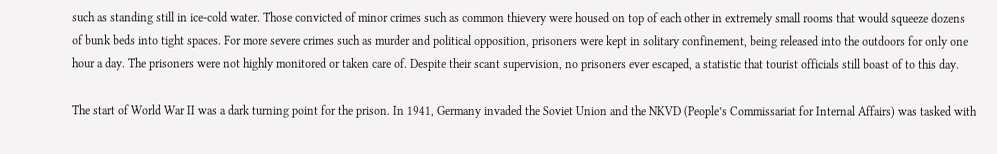such as standing still in ice-cold water. Those convicted of minor crimes such as common thievery were housed on top of each other in extremely small rooms that would squeeze dozens of bunk beds into tight spaces. For more severe crimes such as murder and political opposition, prisoners were kept in solitary confinement, being released into the outdoors for only one hour a day. The prisoners were not highly monitored or taken care of. Despite their scant supervision, no prisoners ever escaped, a statistic that tourist officials still boast of to this day.

The start of World War II was a dark turning point for the prison. In 1941, Germany invaded the Soviet Union and the NKVD (People’s Commissariat for Internal Affairs) was tasked with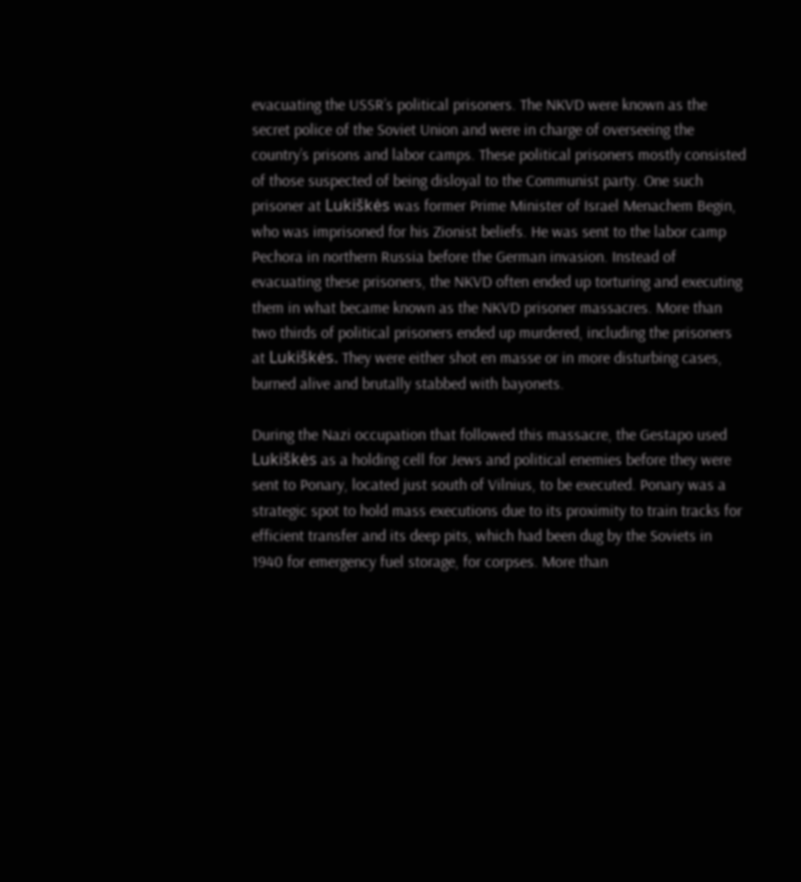evacuating the USSR’s political prisoners. The NKVD were known as the secret police of the Soviet Union and were in charge of overseeing the country’s prisons and labor camps. These political prisoners mostly consisted of those suspected of being disloyal to the Communist party. One such prisoner at Lukiškės was former Prime Minister of Israel Menachem Begin, who was imprisoned for his Zionist beliefs. He was sent to the labor camp Pechora in northern Russia before the German invasion. Instead of evacuating these prisoners, the NKVD often ended up torturing and executing them in what became known as the NKVD prisoner massacres. More than two thirds of political prisoners ended up murdered, including the prisoners at Lukiškės. They were either shot en masse or in more disturbing cases, burned alive and brutally stabbed with bayonets.

During the Nazi occupation that followed this massacre, the Gestapo used Lukiškės as a holding cell for Jews and political enemies before they were sent to Ponary, located just south of Vilnius, to be executed. Ponary was a strategic spot to hold mass executions due to its proximity to train tracks for efficient transfer and its deep pits, which had been dug by the Soviets in 1940 for emergency fuel storage, for corpses. More than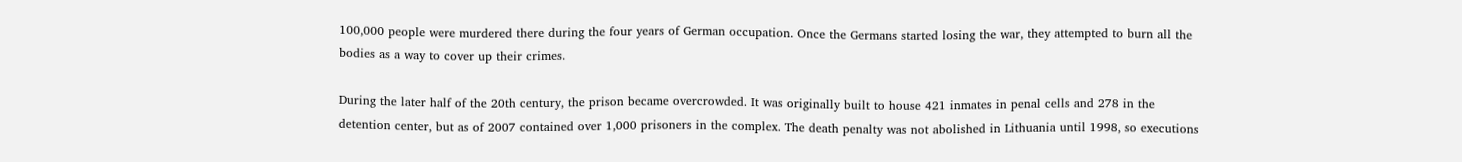100,000 people were murdered there during the four years of German occupation. Once the Germans started losing the war, they attempted to burn all the bodies as a way to cover up their crimes.

During the later half of the 20th century, the prison became overcrowded. It was originally built to house 421 inmates in penal cells and 278 in the detention center, but as of 2007 contained over 1,000 prisoners in the complex. The death penalty was not abolished in Lithuania until 1998, so executions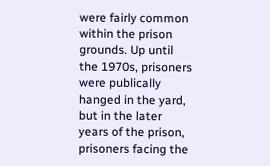were fairly common within the prison grounds. Up until the 1970s, prisoners were publically hanged in the yard, but in the later years of the prison, prisoners facing the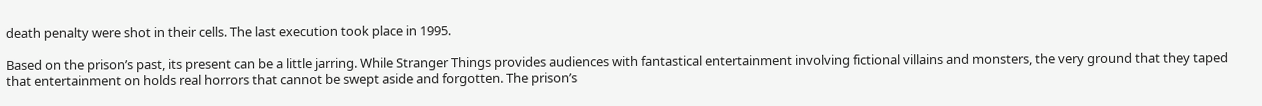death penalty were shot in their cells. The last execution took place in 1995.

Based on the prison’s past, its present can be a little jarring. While Stranger Things provides audiences with fantastical entertainment involving fictional villains and monsters, the very ground that they taped that entertainment on holds real horrors that cannot be swept aside and forgotten. The prison’s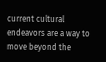current cultural endeavors are a way to move beyond the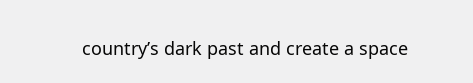country’s dark past and create a space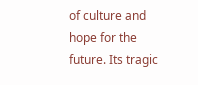of culture and hope for the future. Its tragic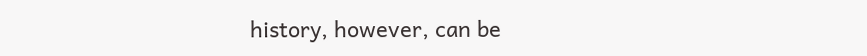history, however, can be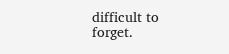difficult to forget.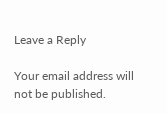Leave a Reply

Your email address will not be published.